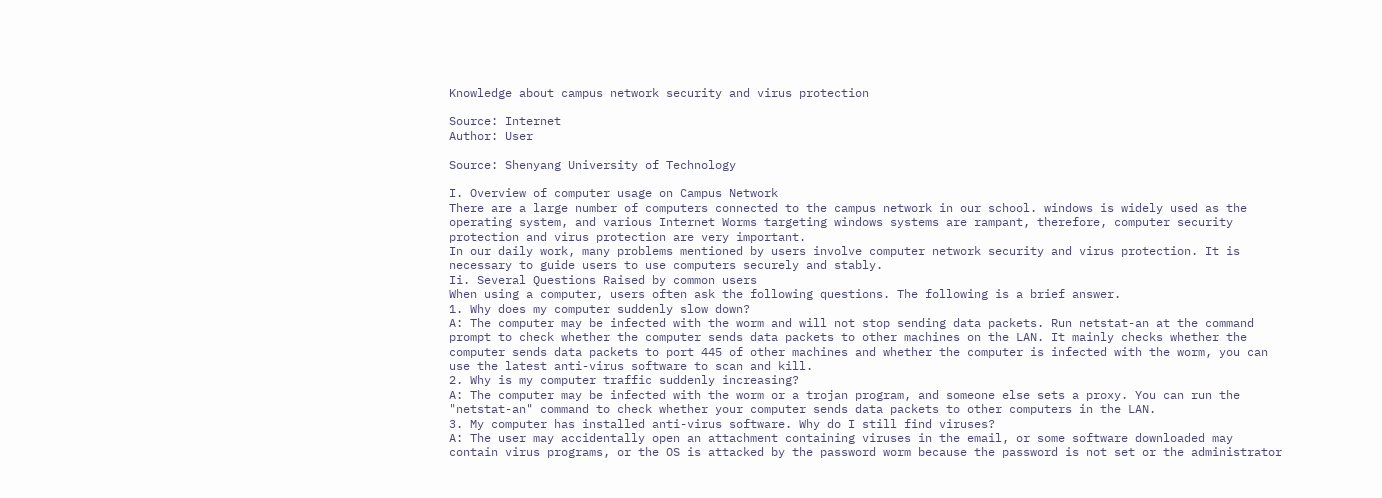Knowledge about campus network security and virus protection

Source: Internet
Author: User

Source: Shenyang University of Technology

I. Overview of computer usage on Campus Network
There are a large number of computers connected to the campus network in our school. windows is widely used as the operating system, and various Internet Worms targeting windows systems are rampant, therefore, computer security protection and virus protection are very important.
In our daily work, many problems mentioned by users involve computer network security and virus protection. It is necessary to guide users to use computers securely and stably.
Ii. Several Questions Raised by common users
When using a computer, users often ask the following questions. The following is a brief answer.
1. Why does my computer suddenly slow down?
A: The computer may be infected with the worm and will not stop sending data packets. Run netstat-an at the command prompt to check whether the computer sends data packets to other machines on the LAN. It mainly checks whether the computer sends data packets to port 445 of other machines and whether the computer is infected with the worm, you can use the latest anti-virus software to scan and kill.
2. Why is my computer traffic suddenly increasing?
A: The computer may be infected with the worm or a trojan program, and someone else sets a proxy. You can run the "netstat-an" command to check whether your computer sends data packets to other computers in the LAN.
3. My computer has installed anti-virus software. Why do I still find viruses?
A: The user may accidentally open an attachment containing viruses in the email, or some software downloaded may contain virus programs, or the OS is attacked by the password worm because the password is not set or the administrator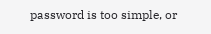password is too simple, or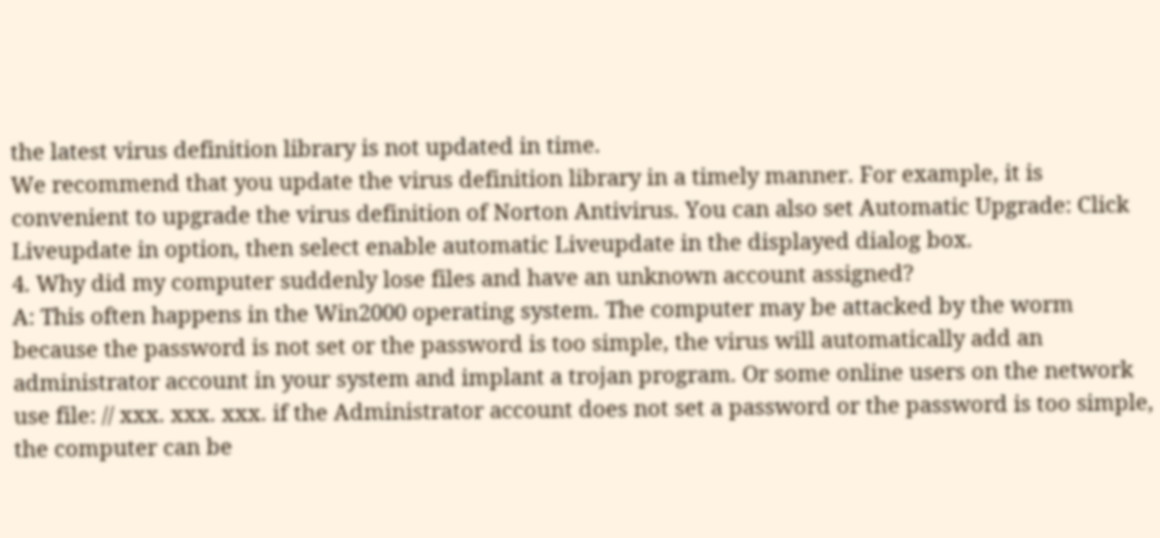the latest virus definition library is not updated in time.
We recommend that you update the virus definition library in a timely manner. For example, it is convenient to upgrade the virus definition of Norton Antivirus. You can also set Automatic Upgrade: Click Liveupdate in option, then select enable automatic Liveupdate in the displayed dialog box.
4. Why did my computer suddenly lose files and have an unknown account assigned?
A: This often happens in the Win2000 operating system. The computer may be attacked by the worm because the password is not set or the password is too simple, the virus will automatically add an administrator account in your system and implant a trojan program. Or some online users on the network use file: // xxx. xxx. xxx. if the Administrator account does not set a password or the password is too simple, the computer can be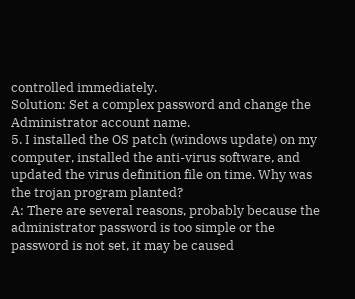controlled immediately.
Solution: Set a complex password and change the Administrator account name.
5. I installed the OS patch (windows update) on my computer, installed the anti-virus software, and updated the virus definition file on time. Why was the trojan program planted?
A: There are several reasons, probably because the administrator password is too simple or the password is not set, it may be caused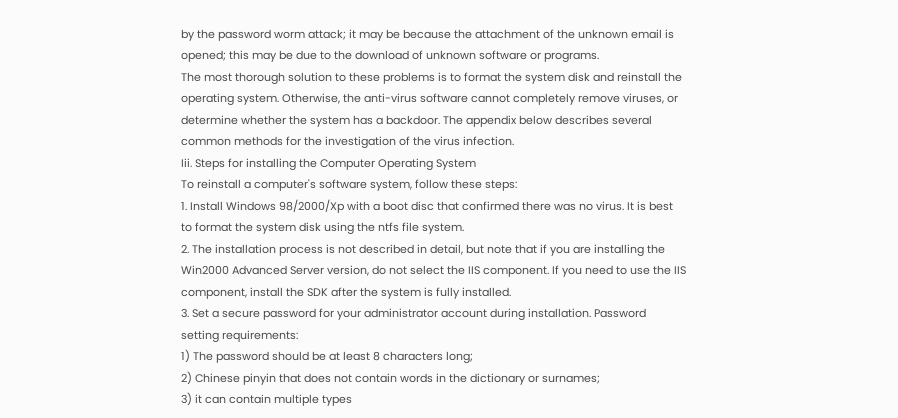by the password worm attack; it may be because the attachment of the unknown email is opened; this may be due to the download of unknown software or programs.
The most thorough solution to these problems is to format the system disk and reinstall the operating system. Otherwise, the anti-virus software cannot completely remove viruses, or determine whether the system has a backdoor. The appendix below describes several common methods for the investigation of the virus infection.
Iii. Steps for installing the Computer Operating System
To reinstall a computer's software system, follow these steps:
1. Install Windows 98/2000/Xp with a boot disc that confirmed there was no virus. It is best to format the system disk using the ntfs file system.
2. The installation process is not described in detail, but note that if you are installing the Win2000 Advanced Server version, do not select the IIS component. If you need to use the IIS component, install the SDK after the system is fully installed.
3. Set a secure password for your administrator account during installation. Password setting requirements:
1) The password should be at least 8 characters long;
2) Chinese pinyin that does not contain words in the dictionary or surnames;
3) it can contain multiple types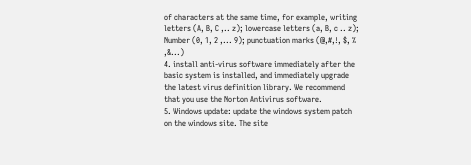of characters at the same time, for example, writing letters (A, B, C ,.. z); lowercase letters (a, B, c .. z); Number (0, 1, 2 ,... 9); punctuation marks (@,#,!, $, % ,&...)
4. install anti-virus software immediately after the basic system is installed, and immediately upgrade the latest virus definition library. We recommend that you use the Norton Antivirus software.
5. Windows update: update the windows system patch on the windows site. The site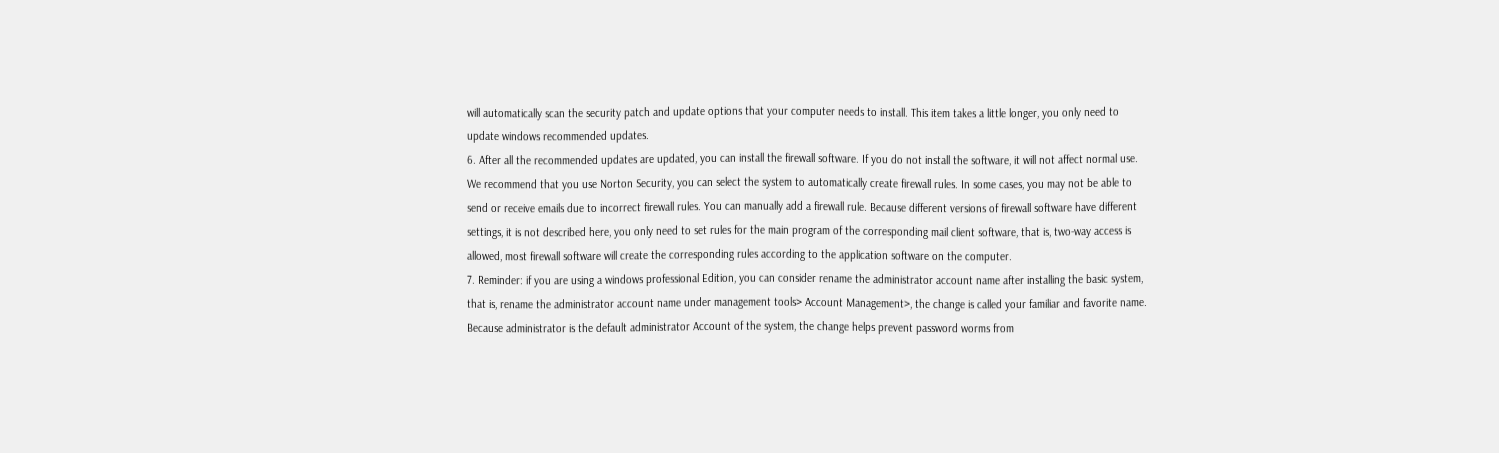will automatically scan the security patch and update options that your computer needs to install. This item takes a little longer, you only need to update windows recommended updates.
6. After all the recommended updates are updated, you can install the firewall software. If you do not install the software, it will not affect normal use. We recommend that you use Norton Security, you can select the system to automatically create firewall rules. In some cases, you may not be able to send or receive emails due to incorrect firewall rules. You can manually add a firewall rule. Because different versions of firewall software have different settings, it is not described here, you only need to set rules for the main program of the corresponding mail client software, that is, two-way access is allowed, most firewall software will create the corresponding rules according to the application software on the computer.
7. Reminder: if you are using a windows professional Edition, you can consider rename the administrator account name after installing the basic system, that is, rename the administrator account name under management tools> Account Management>, the change is called your familiar and favorite name. Because administrator is the default administrator Account of the system, the change helps prevent password worms from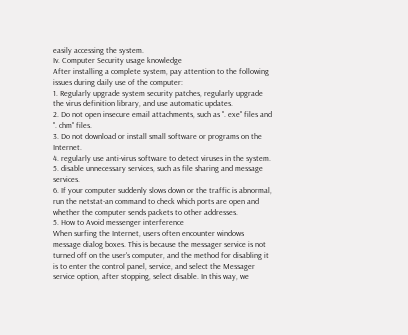easily accessing the system.
Iv. Computer Security usage knowledge
After installing a complete system, pay attention to the following issues during daily use of the computer:
1. Regularly upgrade system security patches, regularly upgrade the virus definition library, and use automatic updates.
2. Do not open insecure email attachments, such as ". exe" files and ". chm" files.
3. Do not download or install small software or programs on the Internet.
4. regularly use anti-virus software to detect viruses in the system.
5. disable unnecessary services, such as file sharing and message services.
6. If your computer suddenly slows down or the traffic is abnormal, run the netstat-an command to check which ports are open and whether the computer sends packets to other addresses.
5. How to Avoid messenger interference
When surfing the Internet, users often encounter windows message dialog boxes. This is because the messager service is not turned off on the user's computer, and the method for disabling it is to enter the control panel, service, and select the Messager service option, after stopping, select disable. In this way, we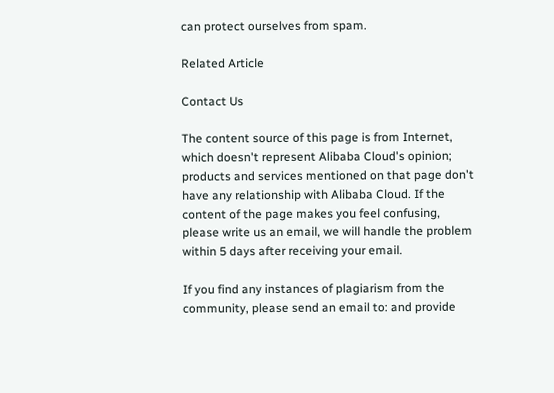can protect ourselves from spam.

Related Article

Contact Us

The content source of this page is from Internet, which doesn't represent Alibaba Cloud's opinion; products and services mentioned on that page don't have any relationship with Alibaba Cloud. If the content of the page makes you feel confusing, please write us an email, we will handle the problem within 5 days after receiving your email.

If you find any instances of plagiarism from the community, please send an email to: and provide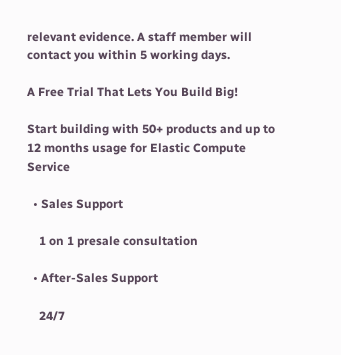relevant evidence. A staff member will contact you within 5 working days.

A Free Trial That Lets You Build Big!

Start building with 50+ products and up to 12 months usage for Elastic Compute Service

  • Sales Support

    1 on 1 presale consultation

  • After-Sales Support

    24/7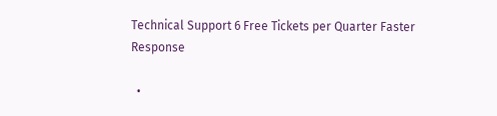Technical Support 6 Free Tickets per Quarter Faster Response

  •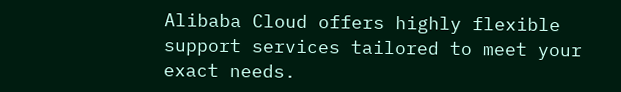Alibaba Cloud offers highly flexible support services tailored to meet your exact needs.